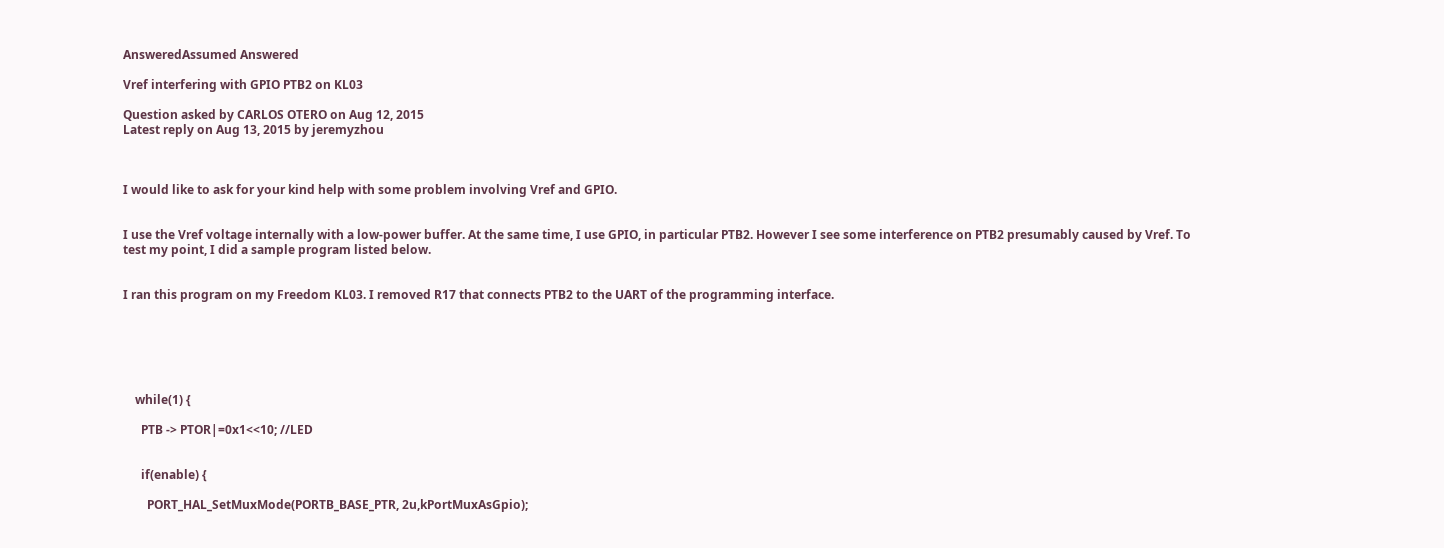AnsweredAssumed Answered

Vref interfering with GPIO PTB2 on KL03

Question asked by CARLOS OTERO on Aug 12, 2015
Latest reply on Aug 13, 2015 by jeremyzhou



I would like to ask for your kind help with some problem involving Vref and GPIO.


I use the Vref voltage internally with a low-power buffer. At the same time, I use GPIO, in particular PTB2. However I see some interference on PTB2 presumably caused by Vref. To test my point, I did a sample program listed below.


I ran this program on my Freedom KL03. I removed R17 that connects PTB2 to the UART of the programming interface.






    while(1) {

      PTB -> PTOR|=0x1<<10; //LED


      if(enable) {

        PORT_HAL_SetMuxMode(PORTB_BASE_PTR, 2u,kPortMuxAsGpio);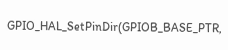GPIO_HAL_SetPinDir(GPIOB_BASE_PTR,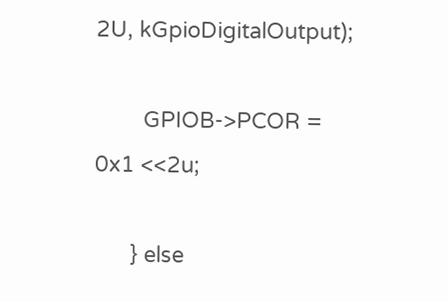2U, kGpioDigitalOutput);

        GPIOB->PCOR = 0x1 <<2u;

      } else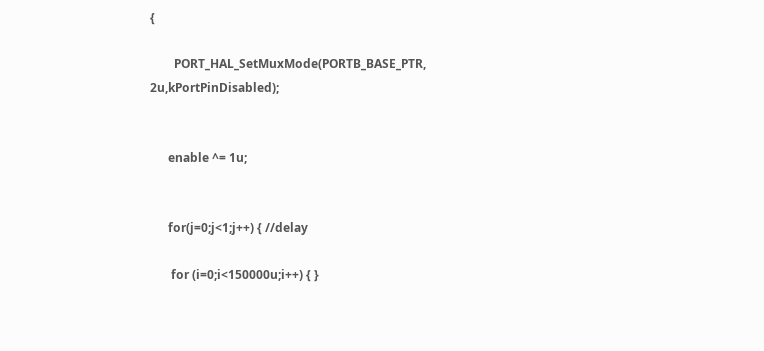{

        PORT_HAL_SetMuxMode(PORTB_BASE_PTR, 2u,kPortPinDisabled);


      enable ^= 1u;


      for(j=0;j<1;j++) { //delay

       for (i=0;i<150000u;i++) { }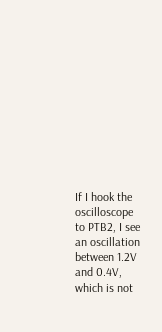If I hook the oscilloscope to PTB2, I see an oscillation between 1.2V and 0.4V, which is not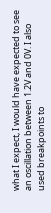what I expect, I would have expected to see an oscillation between 1.2V and 0V. I also used breakpoints to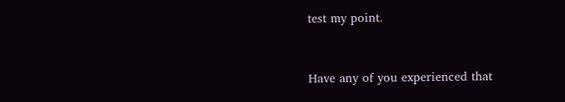test my point.


Have any of you experienced that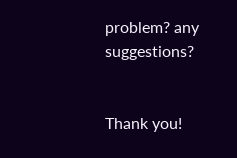problem? any suggestions?


Thank you!